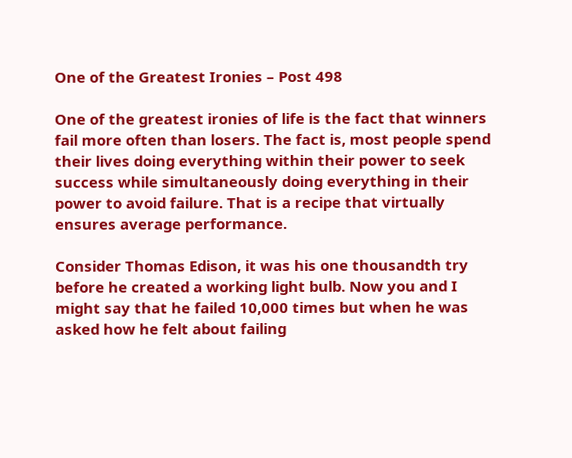One of the Greatest Ironies – Post 498

One of the greatest ironies of life is the fact that winners fail more often than losers. The fact is, most people spend their lives doing everything within their power to seek success while simultaneously doing everything in their power to avoid failure. That is a recipe that virtually ensures average performance.

Consider Thomas Edison, it was his one thousandth try before he created a working light bulb. Now you and I might say that he failed 10,000 times but when he was asked how he felt about failing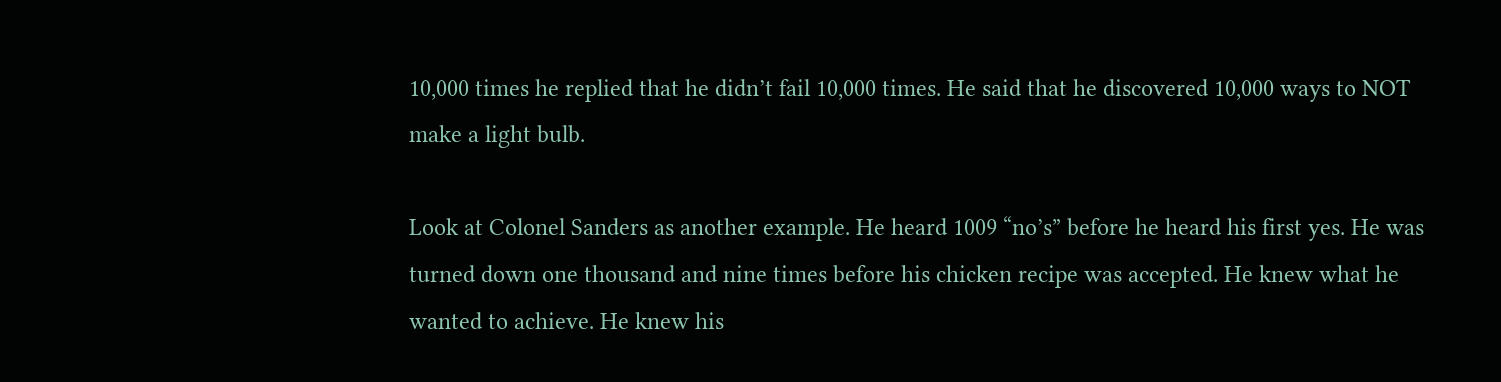10,000 times he replied that he didn’t fail 10,000 times. He said that he discovered 10,000 ways to NOT make a light bulb.

Look at Colonel Sanders as another example. He heard 1009 “no’s” before he heard his first yes. He was turned down one thousand and nine times before his chicken recipe was accepted. He knew what he wanted to achieve. He knew his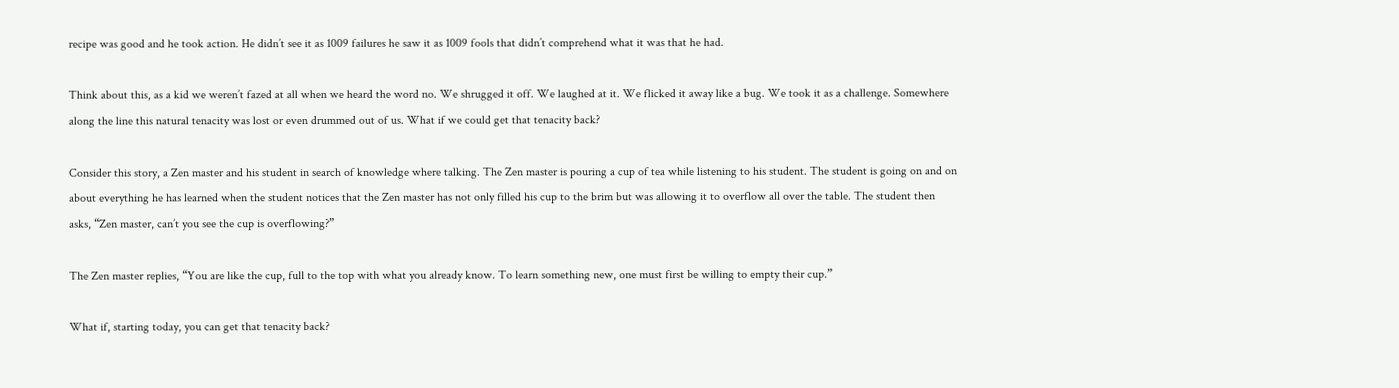recipe was good and he took action. He didn’t see it as 1009 failures he saw it as 1009 fools that didn’t comprehend what it was that he had.

Think about this, as a kid we weren’t fazed at all when we heard the word no. We shrugged it off. We laughed at it. We flicked it away like a bug. We took it as a challenge. Somewhere along the line this natural tenacity was lost or even drummed out of us. What if we could get that tenacity back?

Consider this story, a Zen master and his student in search of knowledge where talking. The Zen master is pouring a cup of tea while listening to his student. The student is going on and on about everything he has learned when the student notices that the Zen master has not only filled his cup to the brim but was allowing it to overflow all over the table. The student then asks, “Zen master, can’t you see the cup is overflowing?”

The Zen master replies, “You are like the cup, full to the top with what you already know. To learn something new, one must first be willing to empty their cup.”

What if, starting today, you can get that tenacity back?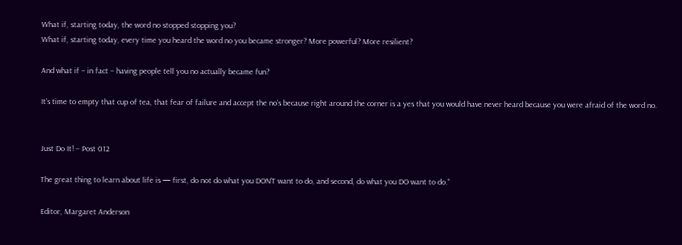What if, starting today, the word no stopped stopping you?
What if, starting today, every time you heard the word no you became stronger? More powerful? More resilient?

And what if – in fact – having people tell you no actually became fun?

It’s time to empty that cup of tea, that fear of failure and accept the no’s because right around the corner is a yes that you would have never heard because you were afraid of the word no.


Just Do It! – Post 012

The great thing to learn about life is — first, do not do what you DON’T want to do, and second, do what you DO want to do.”

Editor, Margaret Anderson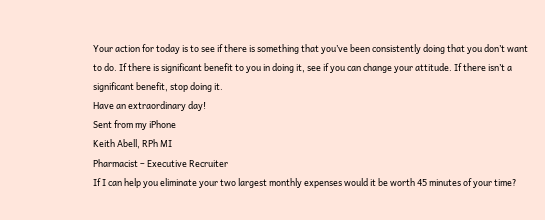Your action for today is to see if there is something that you’ve been consistently doing that you don’t want to do. If there is significant benefit to you in doing it, see if you can change your attitude. If there isn’t a significant benefit, stop doing it.
Have an extraordinary day!
Sent from my iPhone
Keith Abell, RPh MI
Pharmacist – Executive Recruiter
If I can help you eliminate your two largest monthly expenses would it be worth 45 minutes of your time?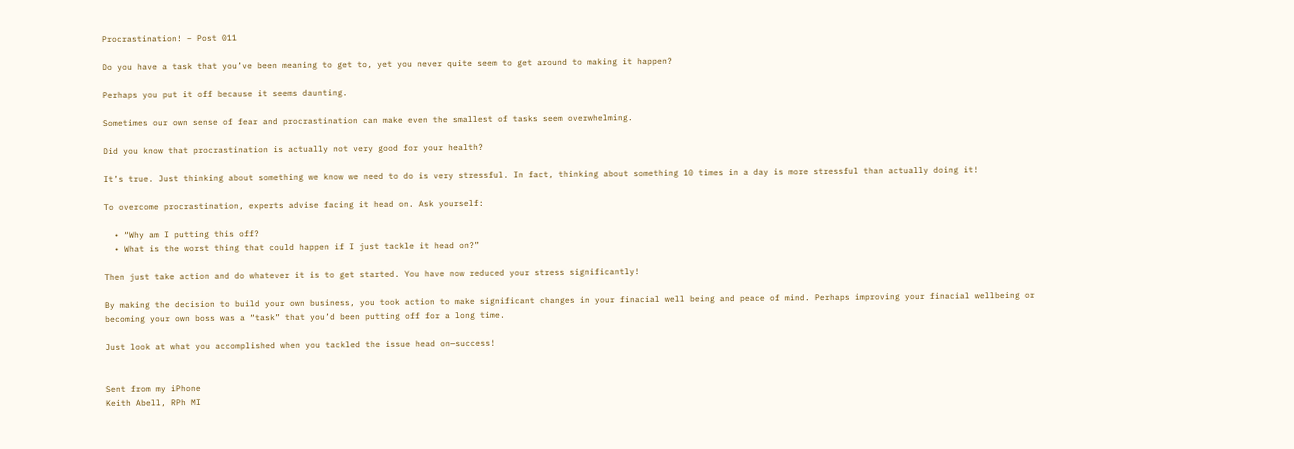Procrastination! – Post 011

Do you have a task that you’ve been meaning to get to, yet you never quite seem to get around to making it happen?

Perhaps you put it off because it seems daunting.

Sometimes our own sense of fear and procrastination can make even the smallest of tasks seem overwhelming.

Did you know that procrastination is actually not very good for your health?

It’s true. Just thinking about something we know we need to do is very stressful. In fact, thinking about something 10 times in a day is more stressful than actually doing it!

To overcome procrastination, experts advise facing it head on. Ask yourself:

  • “Why am I putting this off?
  • What is the worst thing that could happen if I just tackle it head on?”

Then just take action and do whatever it is to get started. You have now reduced your stress significantly!

By making the decision to build your own business, you took action to make significant changes in your finacial well being and peace of mind. Perhaps improving your finacial wellbeing or becoming your own boss was a “task” that you’d been putting off for a long time.

Just look at what you accomplished when you tackled the issue head on—success!


Sent from my iPhone
Keith Abell, RPh MI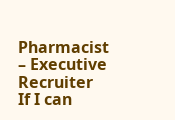Pharmacist – Executive Recruiter
If I can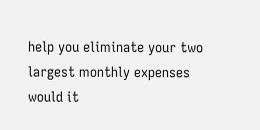help you eliminate your two largest monthly expenses would it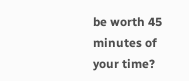be worth 45 minutes of your time?